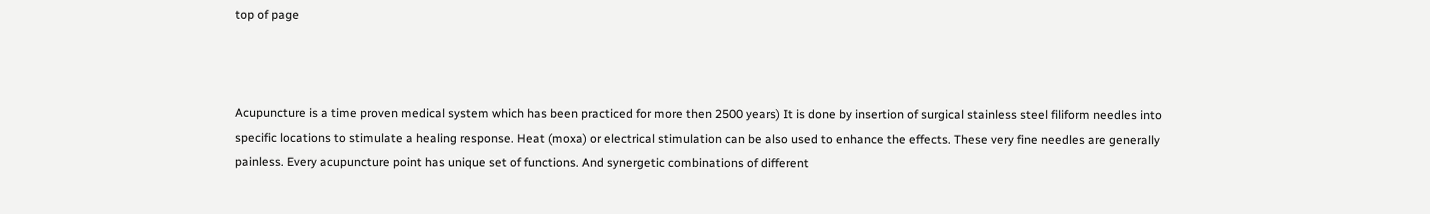top of page



Acupuncture is a time proven medical system which has been practiced for more then 2500 years) It is done by insertion of surgical stainless steel filiform needles into specific locations to stimulate a healing response. Heat (moxa) or electrical stimulation can be also used to enhance the effects. These very fine needles are generally painless. Every acupuncture point has unique set of functions. And synergetic combinations of different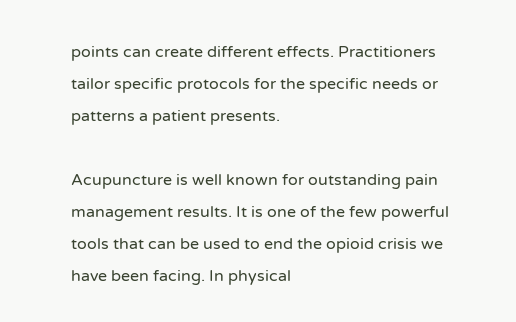points can create different effects. Practitioners tailor specific protocols for the specific needs or patterns a patient presents.

Acupuncture is well known for outstanding pain management results. It is one of the few powerful tools that can be used to end the opioid crisis we have been facing. In physical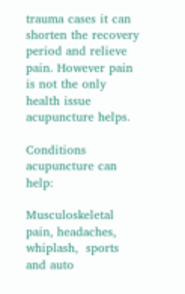trauma cases it can shorten the recovery period and relieve pain. However pain is not the only health issue acupuncture helps.

Conditions acupuncture can help:

Musculoskeletal pain, headaches, whiplash,  sports and auto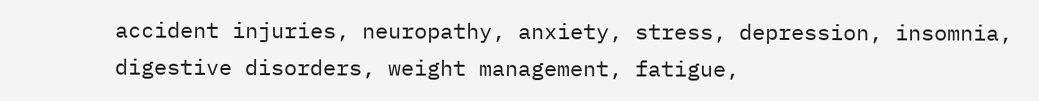accident injuries, neuropathy, anxiety, stress, depression, insomnia, digestive disorders, weight management, fatigue,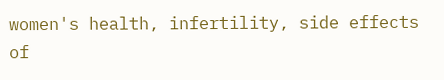women's health, infertility, side effects of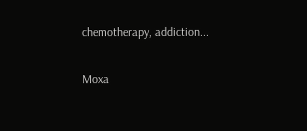chemotherapy, addiction...

Moxa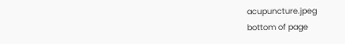acupuncture.jpeg
bottom of page